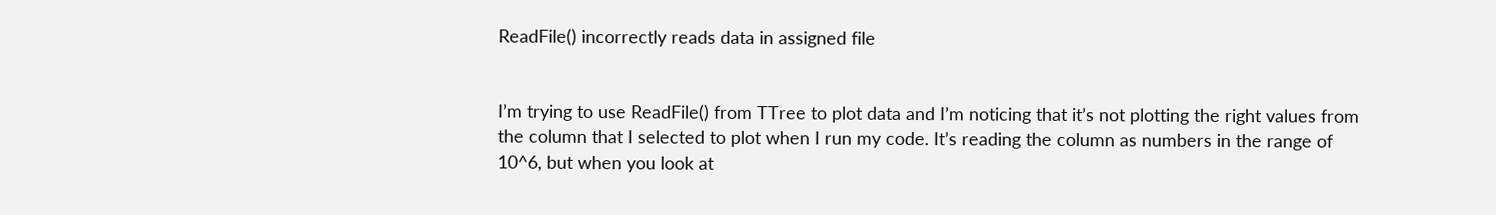ReadFile() incorrectly reads data in assigned file


I’m trying to use ReadFile() from TTree to plot data and I’m noticing that it’s not plotting the right values from the column that I selected to plot when I run my code. It’s reading the column as numbers in the range of 10^6, but when you look at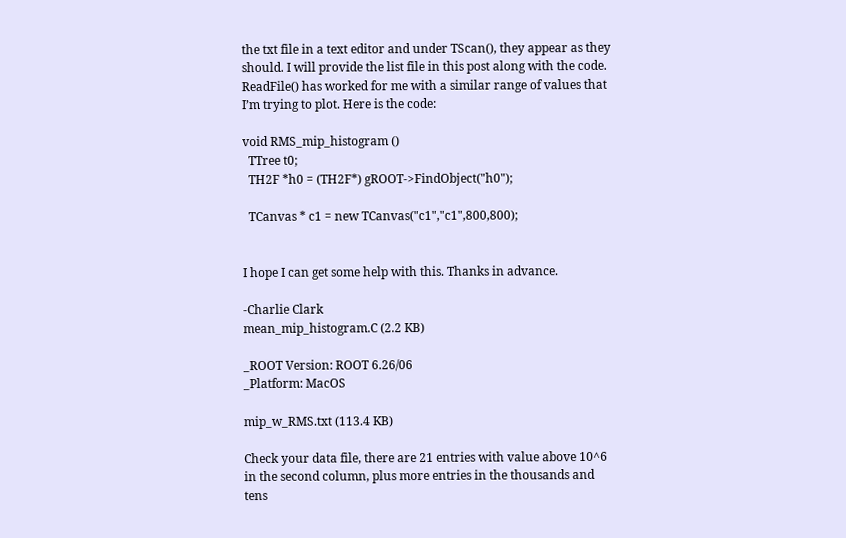the txt file in a text editor and under TScan(), they appear as they should. I will provide the list file in this post along with the code. ReadFile() has worked for me with a similar range of values that I’m trying to plot. Here is the code:

void RMS_mip_histogram ()
  TTree t0;
  TH2F *h0 = (TH2F*) gROOT->FindObject("h0");

  TCanvas * c1 = new TCanvas("c1","c1",800,800);


I hope I can get some help with this. Thanks in advance.

-Charlie Clark
mean_mip_histogram.C (2.2 KB)

_ROOT Version: ROOT 6.26/06
_Platform: MacOS

mip_w_RMS.txt (113.4 KB)

Check your data file, there are 21 entries with value above 10^6 in the second column, plus more entries in the thousands and tens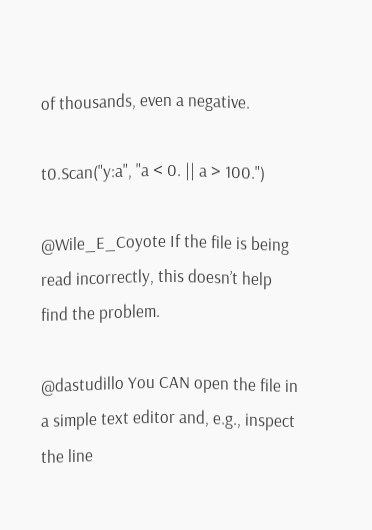of thousands, even a negative.

t0.Scan("y:a", "a < 0. || a > 100.")

@Wile_E_Coyote If the file is being read incorrectly, this doesn’t help find the problem.

@dastudillo You CAN open the file in a simple text editor and, e.g., inspect the line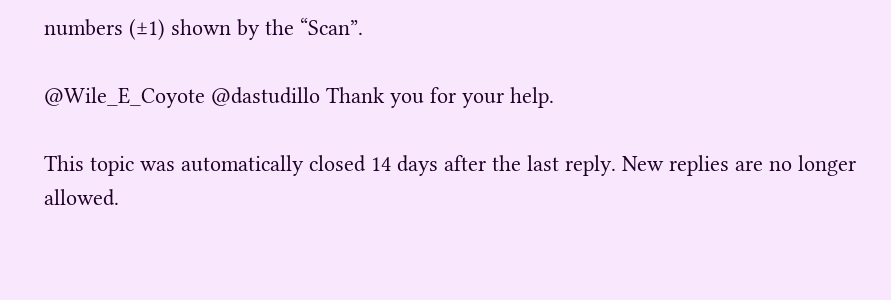numbers (±1) shown by the “Scan”.

@Wile_E_Coyote @dastudillo Thank you for your help.

This topic was automatically closed 14 days after the last reply. New replies are no longer allowed.